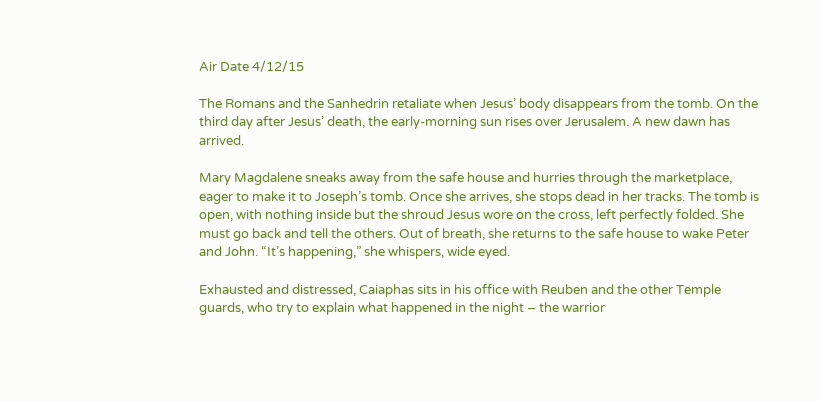Air Date 4/12/15

The Romans and the Sanhedrin retaliate when Jesus’ body disappears from the tomb. On the third day after Jesus’ death, the early-morning sun rises over Jerusalem. A new dawn has arrived.

Mary Magdalene sneaks away from the safe house and hurries through the marketplace, eager to make it to Joseph’s tomb. Once she arrives, she stops dead in her tracks. The tomb is open, with nothing inside but the shroud Jesus wore on the cross, left perfectly folded. She must go back and tell the others. Out of breath, she returns to the safe house to wake Peter and John. “It’s happening,” she whispers, wide eyed.

Exhausted and distressed, Caiaphas sits in his office with Reuben and the other Temple guards, who try to explain what happened in the night – the warrior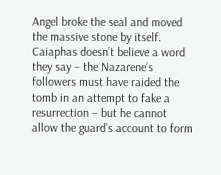Angel broke the seal and moved the massive stone by itself. Caiaphas doesn’t believe a word they say – the Nazarene’s followers must have raided the tomb in an attempt to fake a resurrection – but he cannot allow the guard’s account to form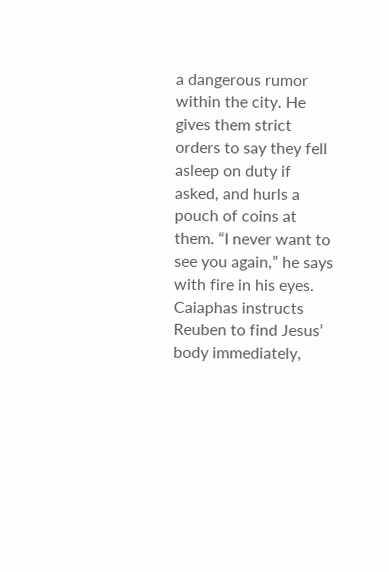a dangerous rumor within the city. He gives them strict orders to say they fell asleep on duty if asked, and hurls a pouch of coins at them. “I never want to see you again,” he says with fire in his eyes. Caiaphas instructs Reuben to find Jesus’ body immediately,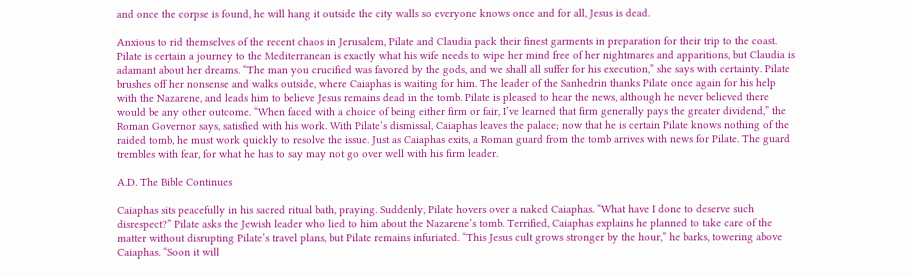and once the corpse is found, he will hang it outside the city walls so everyone knows once and for all, Jesus is dead.

Anxious to rid themselves of the recent chaos in Jerusalem, Pilate and Claudia pack their finest garments in preparation for their trip to the coast. Pilate is certain a journey to the Mediterranean is exactly what his wife needs to wipe her mind free of her nightmares and apparitions, but Claudia is adamant about her dreams. “The man you crucified was favored by the gods, and we shall all suffer for his execution,” she says with certainty. Pilate brushes off her nonsense and walks outside, where Caiaphas is waiting for him. The leader of the Sanhedrin thanks Pilate once again for his help with the Nazarene, and leads him to believe Jesus remains dead in the tomb. Pilate is pleased to hear the news, although he never believed there would be any other outcome. “When faced with a choice of being either firm or fair, I’ve learned that firm generally pays the greater dividend,” the Roman Governor says, satisfied with his work. With Pilate’s dismissal, Caiaphas leaves the palace; now that he is certain Pilate knows nothing of the raided tomb, he must work quickly to resolve the issue. Just as Caiaphas exits, a Roman guard from the tomb arrives with news for Pilate. The guard trembles with fear, for what he has to say may not go over well with his firm leader.

A.D. The Bible Continues

Caiaphas sits peacefully in his sacred ritual bath, praying. Suddenly, Pilate hovers over a naked Caiaphas. “What have I done to deserve such disrespect?” Pilate asks the Jewish leader who lied to him about the Nazarene’s tomb. Terrified, Caiaphas explains he planned to take care of the matter without disrupting Pilate’s travel plans, but Pilate remains infuriated. “This Jesus cult grows stronger by the hour,” he barks, towering above Caiaphas. “Soon it will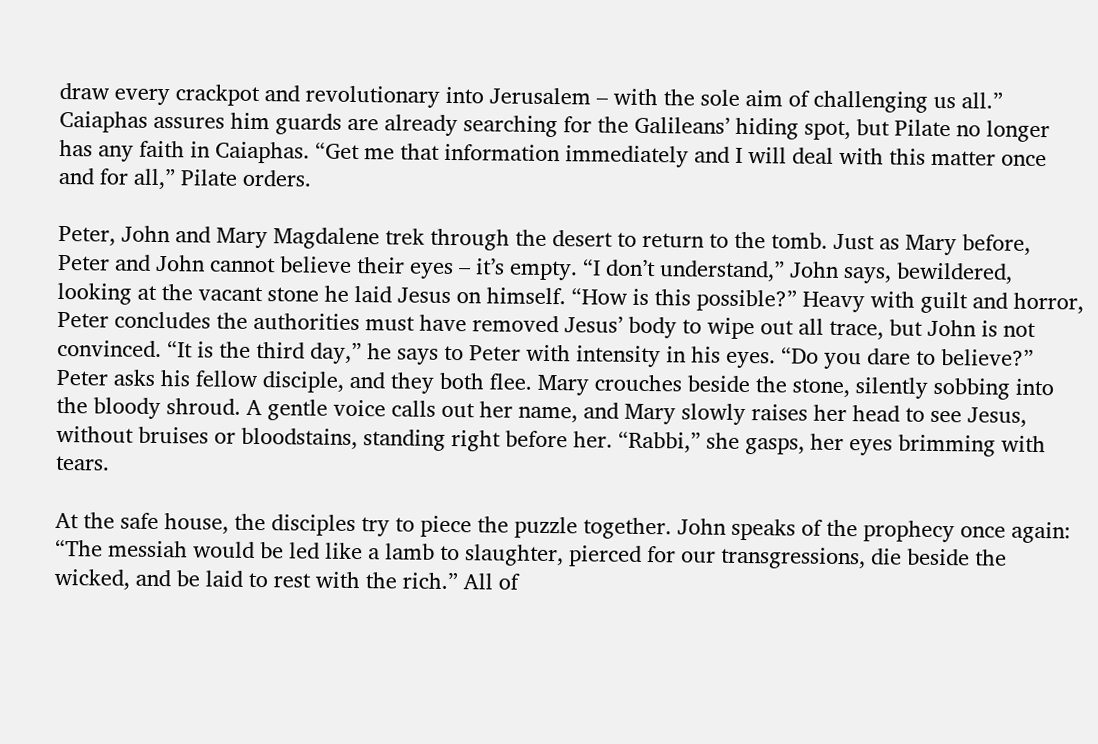draw every crackpot and revolutionary into Jerusalem – with the sole aim of challenging us all.” Caiaphas assures him guards are already searching for the Galileans’ hiding spot, but Pilate no longer has any faith in Caiaphas. “Get me that information immediately and I will deal with this matter once and for all,” Pilate orders.

Peter, John and Mary Magdalene trek through the desert to return to the tomb. Just as Mary before, Peter and John cannot believe their eyes – it’s empty. “I don’t understand,” John says, bewildered, looking at the vacant stone he laid Jesus on himself. “How is this possible?” Heavy with guilt and horror, Peter concludes the authorities must have removed Jesus’ body to wipe out all trace, but John is not convinced. “It is the third day,” he says to Peter with intensity in his eyes. “Do you dare to believe?” Peter asks his fellow disciple, and they both flee. Mary crouches beside the stone, silently sobbing into the bloody shroud. A gentle voice calls out her name, and Mary slowly raises her head to see Jesus, without bruises or bloodstains, standing right before her. “Rabbi,” she gasps, her eyes brimming with tears.

At the safe house, the disciples try to piece the puzzle together. John speaks of the prophecy once again: “The messiah would be led like a lamb to slaughter, pierced for our transgressions, die beside the wicked, and be laid to rest with the rich.” All of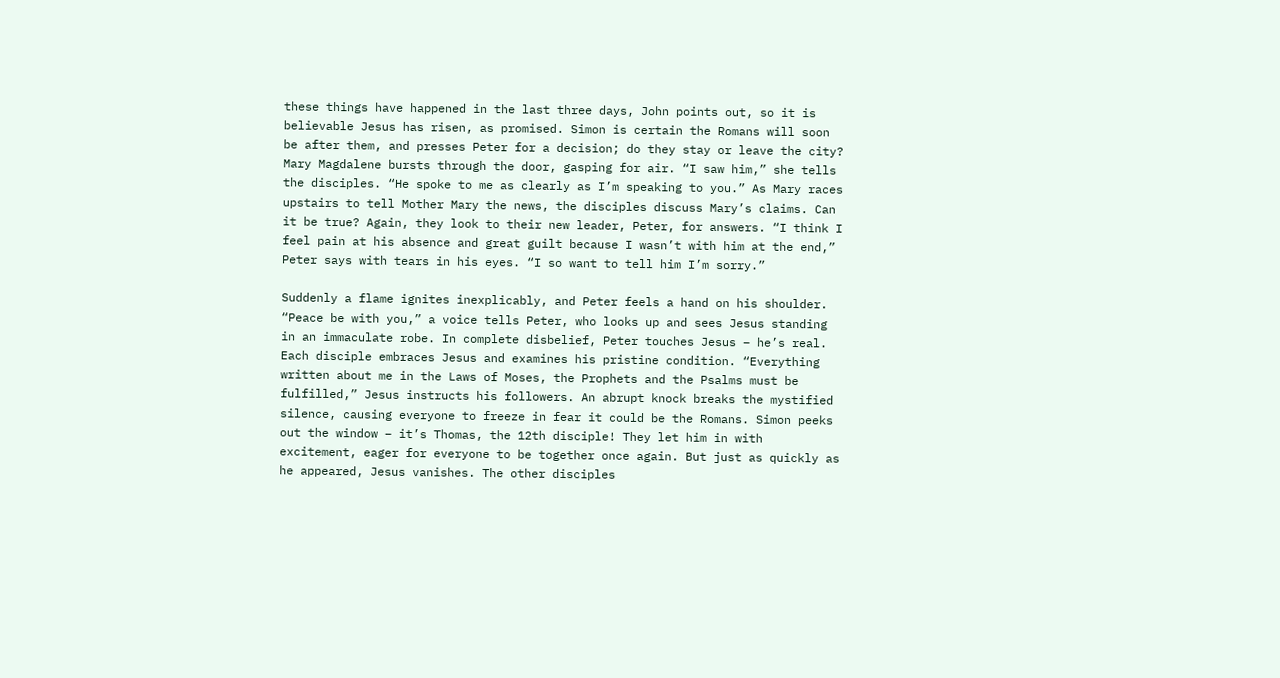these things have happened in the last three days, John points out, so it is believable Jesus has risen, as promised. Simon is certain the Romans will soon be after them, and presses Peter for a decision; do they stay or leave the city? Mary Magdalene bursts through the door, gasping for air. “I saw him,” she tells the disciples. “He spoke to me as clearly as I’m speaking to you.” As Mary races upstairs to tell Mother Mary the news, the disciples discuss Mary’s claims. Can it be true? Again, they look to their new leader, Peter, for answers. “I think I feel pain at his absence and great guilt because I wasn’t with him at the end,” Peter says with tears in his eyes. “I so want to tell him I’m sorry.”

Suddenly a flame ignites inexplicably, and Peter feels a hand on his shoulder. “Peace be with you,” a voice tells Peter, who looks up and sees Jesus standing in an immaculate robe. In complete disbelief, Peter touches Jesus – he’s real. Each disciple embraces Jesus and examines his pristine condition. “Everything written about me in the Laws of Moses, the Prophets and the Psalms must be fulfilled,” Jesus instructs his followers. An abrupt knock breaks the mystified silence, causing everyone to freeze in fear it could be the Romans. Simon peeks out the window – it’s Thomas, the 12th disciple! They let him in with excitement, eager for everyone to be together once again. But just as quickly as he appeared, Jesus vanishes. The other disciples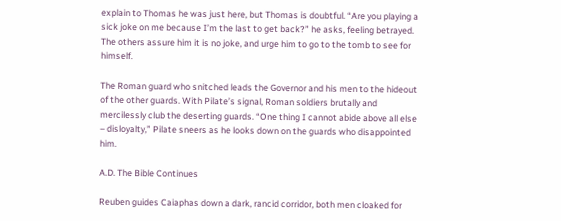explain to Thomas he was just here, but Thomas is doubtful. “Are you playing a sick joke on me because I’m the last to get back?” he asks, feeling betrayed. The others assure him it is no joke, and urge him to go to the tomb to see for himself.

The Roman guard who snitched leads the Governor and his men to the hideout of the other guards. With Pilate’s signal, Roman soldiers brutally and mercilessly club the deserting guards. “One thing I cannot abide above all else – disloyalty,” Pilate sneers as he looks down on the guards who disappointed him.

A.D. The Bible Continues

Reuben guides Caiaphas down a dark, rancid corridor, both men cloaked for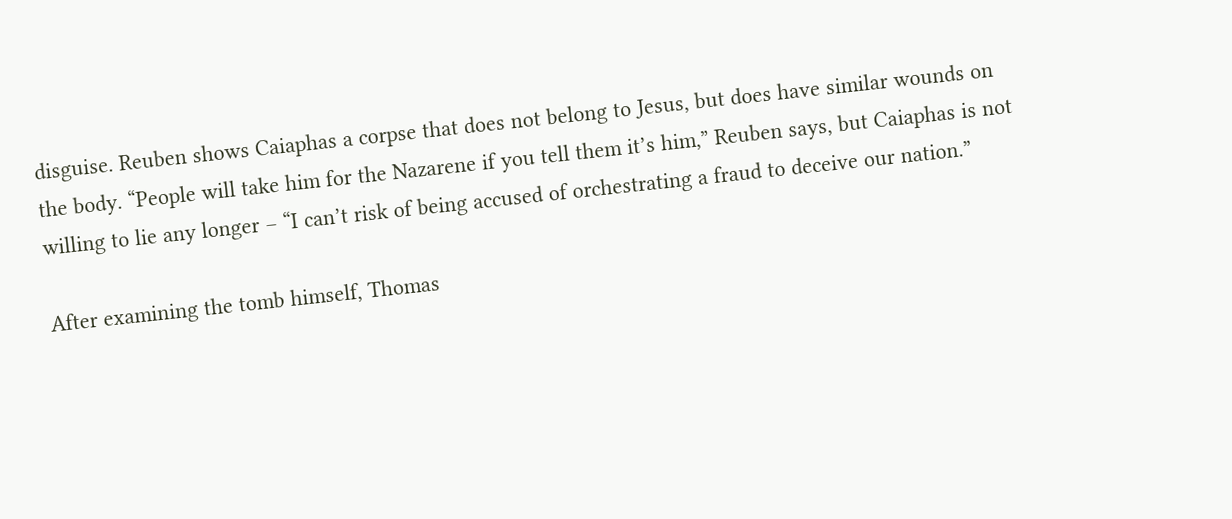disguise. Reuben shows Caiaphas a corpse that does not belong to Jesus, but does have similar wounds on the body. “People will take him for the Nazarene if you tell them it’s him,” Reuben says, but Caiaphas is not willing to lie any longer – “I can’t risk of being accused of orchestrating a fraud to deceive our nation.”

After examining the tomb himself, Thomas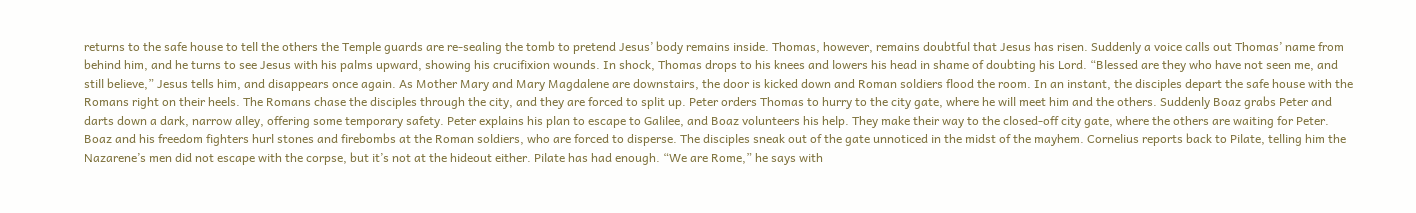returns to the safe house to tell the others the Temple guards are re-sealing the tomb to pretend Jesus’ body remains inside. Thomas, however, remains doubtful that Jesus has risen. Suddenly a voice calls out Thomas’ name from behind him, and he turns to see Jesus with his palms upward, showing his crucifixion wounds. In shock, Thomas drops to his knees and lowers his head in shame of doubting his Lord. “Blessed are they who have not seen me, and still believe,” Jesus tells him, and disappears once again. As Mother Mary and Mary Magdalene are downstairs, the door is kicked down and Roman soldiers flood the room. In an instant, the disciples depart the safe house with the Romans right on their heels. The Romans chase the disciples through the city, and they are forced to split up. Peter orders Thomas to hurry to the city gate, where he will meet him and the others. Suddenly Boaz grabs Peter and darts down a dark, narrow alley, offering some temporary safety. Peter explains his plan to escape to Galilee, and Boaz volunteers his help. They make their way to the closed-off city gate, where the others are waiting for Peter. Boaz and his freedom fighters hurl stones and firebombs at the Roman soldiers, who are forced to disperse. The disciples sneak out of the gate unnoticed in the midst of the mayhem. Cornelius reports back to Pilate, telling him the Nazarene’s men did not escape with the corpse, but it’s not at the hideout either. Pilate has had enough. “We are Rome,” he says with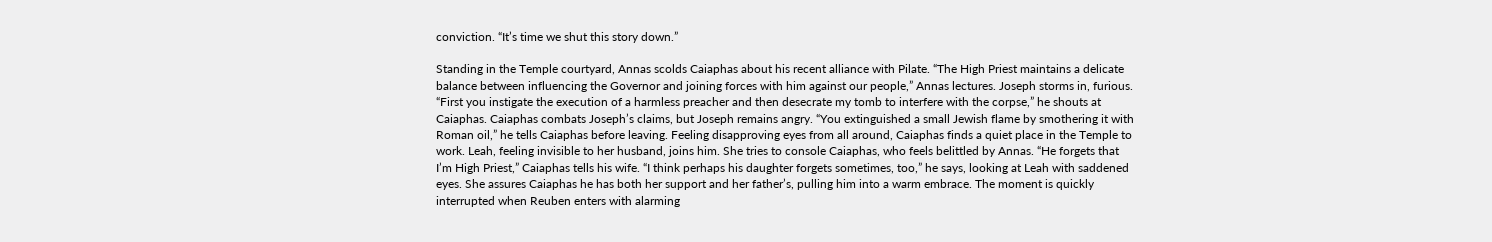conviction. “It’s time we shut this story down.”

Standing in the Temple courtyard, Annas scolds Caiaphas about his recent alliance with Pilate. “The High Priest maintains a delicate balance between influencing the Governor and joining forces with him against our people,” Annas lectures. Joseph storms in, furious. “First you instigate the execution of a harmless preacher and then desecrate my tomb to interfere with the corpse,” he shouts at Caiaphas. Caiaphas combats Joseph’s claims, but Joseph remains angry. “You extinguished a small Jewish flame by smothering it with Roman oil,” he tells Caiaphas before leaving. Feeling disapproving eyes from all around, Caiaphas finds a quiet place in the Temple to work. Leah, feeling invisible to her husband, joins him. She tries to console Caiaphas, who feels belittled by Annas. “He forgets that I’m High Priest,” Caiaphas tells his wife. “I think perhaps his daughter forgets sometimes, too,” he says, looking at Leah with saddened eyes. She assures Caiaphas he has both her support and her father’s, pulling him into a warm embrace. The moment is quickly interrupted when Reuben enters with alarming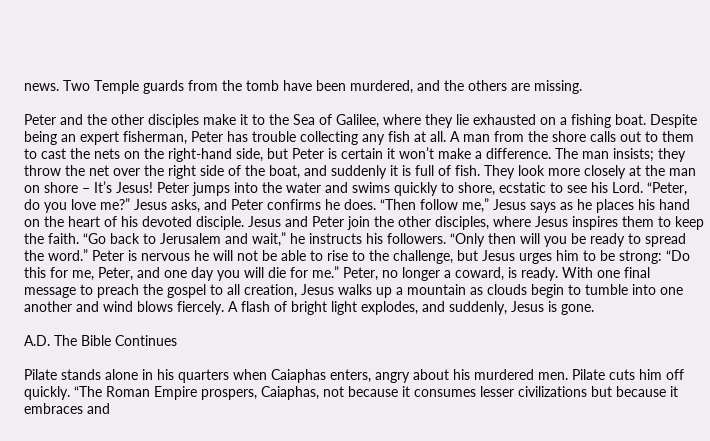news. Two Temple guards from the tomb have been murdered, and the others are missing.

Peter and the other disciples make it to the Sea of Galilee, where they lie exhausted on a fishing boat. Despite being an expert fisherman, Peter has trouble collecting any fish at all. A man from the shore calls out to them to cast the nets on the right-hand side, but Peter is certain it won’t make a difference. The man insists; they throw the net over the right side of the boat, and suddenly it is full of fish. They look more closely at the man on shore – It’s Jesus! Peter jumps into the water and swims quickly to shore, ecstatic to see his Lord. “Peter, do you love me?” Jesus asks, and Peter confirms he does. “Then follow me,” Jesus says as he places his hand on the heart of his devoted disciple. Jesus and Peter join the other disciples, where Jesus inspires them to keep the faith. “Go back to Jerusalem and wait,” he instructs his followers. “Only then will you be ready to spread the word.” Peter is nervous he will not be able to rise to the challenge, but Jesus urges him to be strong: “Do this for me, Peter, and one day you will die for me.” Peter, no longer a coward, is ready. With one final message to preach the gospel to all creation, Jesus walks up a mountain as clouds begin to tumble into one another and wind blows fiercely. A flash of bright light explodes, and suddenly, Jesus is gone.

A.D. The Bible Continues

Pilate stands alone in his quarters when Caiaphas enters, angry about his murdered men. Pilate cuts him off quickly. “The Roman Empire prospers, Caiaphas, not because it consumes lesser civilizations but because it embraces and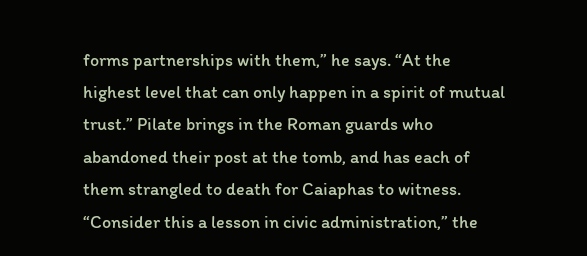forms partnerships with them,” he says. “At the highest level that can only happen in a spirit of mutual trust.” Pilate brings in the Roman guards who abandoned their post at the tomb, and has each of them strangled to death for Caiaphas to witness. “Consider this a lesson in civic administration,” the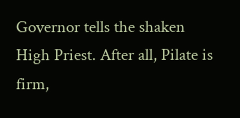Governor tells the shaken High Priest. After all, Pilate is firm,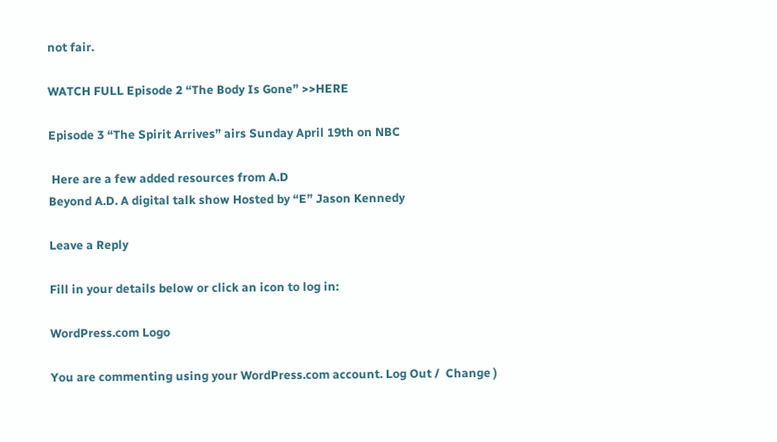not fair.

WATCH FULL Episode 2 “The Body Is Gone” >>HERE

Episode 3 “The Spirit Arrives” airs Sunday April 19th on NBC

 Here are a few added resources from A.D
Beyond A.D. A digital talk show Hosted by “E” Jason Kennedy

Leave a Reply

Fill in your details below or click an icon to log in:

WordPress.com Logo

You are commenting using your WordPress.com account. Log Out /  Change )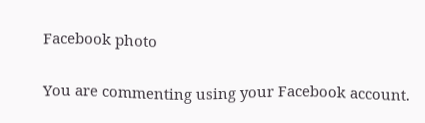Facebook photo

You are commenting using your Facebook account.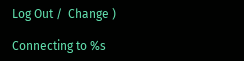Log Out /  Change )

Connecting to %s